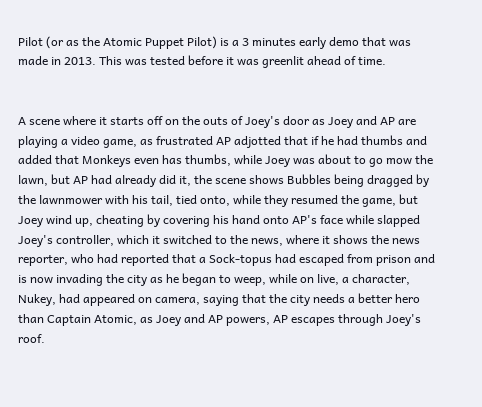Pilot (or as the Atomic Puppet Pilot) is a 3 minutes early demo that was made in 2013. This was tested before it was greenlit ahead of time.


A scene where it starts off on the outs of Joey's door as Joey and AP are playing a video game, as frustrated AP adjotted that if he had thumbs and added that Monkeys even has thumbs, while Joey was about to go mow the lawn, but AP had already did it, the scene shows Bubbles being dragged by the lawnmower with his tail, tied onto, while they resumed the game, but Joey wind up, cheating by covering his hand onto AP's face while slapped Joey's controller, which it switched to the news, where it shows the news reporter, who had reported that a Sock-topus had escaped from prison and is now invading the city as he began to weep, while on live, a character, Nukey, had appeared on camera, saying that the city needs a better hero than Captain Atomic, as Joey and AP powers, AP escapes through Joey's roof.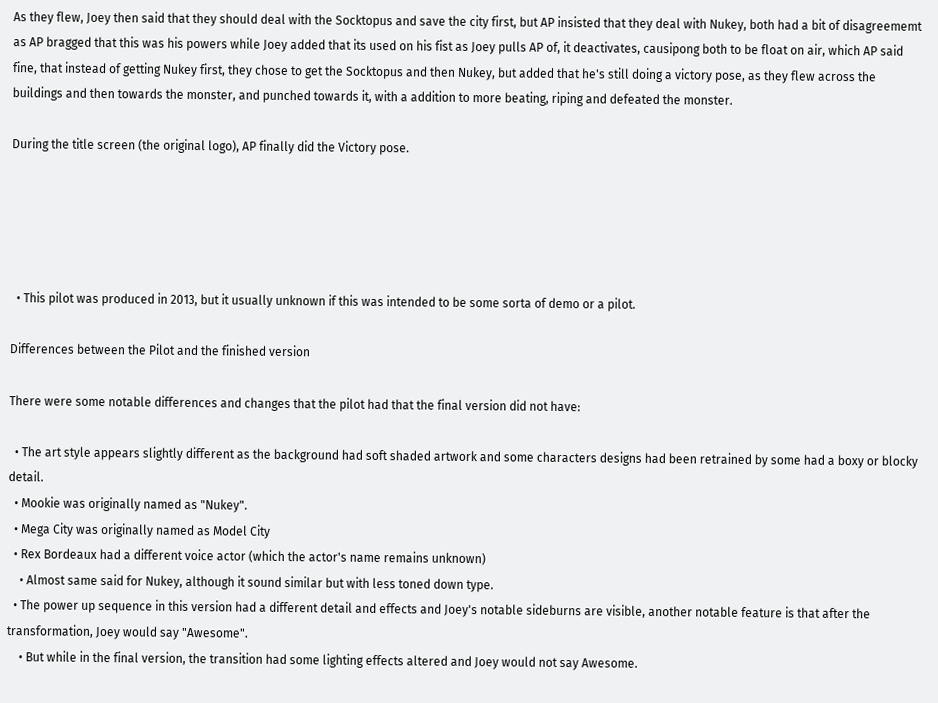As they flew, Joey then said that they should deal with the Socktopus and save the city first, but AP insisted that they deal with Nukey, both had a bit of disagreememt as AP bragged that this was his powers while Joey added that its used on his fist as Joey pulls AP of, it deactivates, causipong both to be float on air, which AP said fine, that instead of getting Nukey first, they chose to get the Socktopus and then Nukey, but added that he's still doing a victory pose, as they flew across the buildings and then towards the monster, and punched towards it, with a addition to more beating, riping and defeated the monster.

During the title screen (the original logo), AP finally did the Victory pose.





  • This pilot was produced in 2013, but it usually unknown if this was intended to be some sorta of demo or a pilot.

Differences between the Pilot and the finished version

There were some notable differences and changes that the pilot had that the final version did not have:

  • The art style appears slightly different as the background had soft shaded artwork and some characters designs had been retrained by some had a boxy or blocky detail.
  • Mookie was originally named as "Nukey".
  • Mega City was originally named as Model City
  • Rex Bordeaux had a different voice actor (which the actor's name remains unknown)
    • Almost same said for Nukey, although it sound similar but with less toned down type.
  • The power up sequence in this version had a different detail and effects and Joey's notable sideburns are visible, another notable feature is that after the transformation, Joey would say "Awesome".
    • But while in the final version, the transition had some lighting effects altered and Joey would not say Awesome.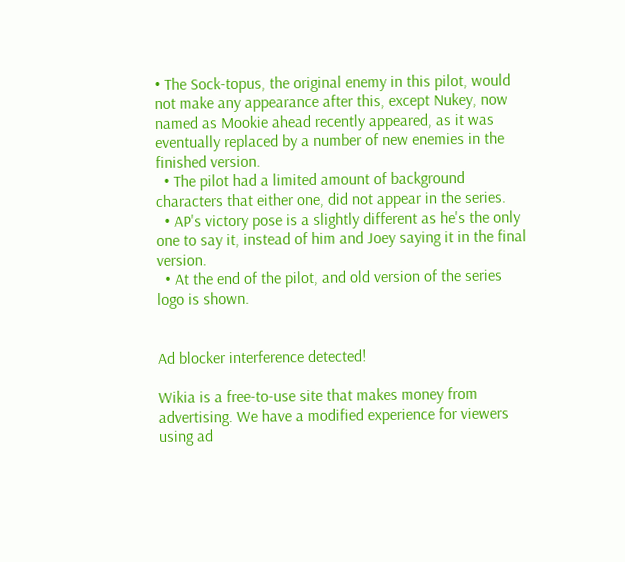• The Sock-topus, the original enemy in this pilot, would not make any appearance after this, except Nukey, now named as Mookie ahead recently appeared, as it was eventually replaced by a number of new enemies in the finished version.
  • The pilot had a limited amount of background characters that either one, did not appear in the series.
  • AP's victory pose is a slightly different as he's the only one to say it, instead of him and Joey saying it in the final version.
  • At the end of the pilot, and old version of the series logo is shown.


Ad blocker interference detected!

Wikia is a free-to-use site that makes money from advertising. We have a modified experience for viewers using ad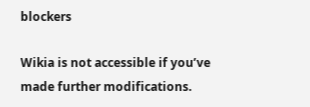blockers

Wikia is not accessible if you’ve made further modifications.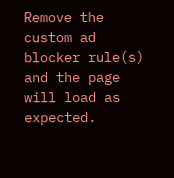Remove the custom ad blocker rule(s) and the page will load as expected.